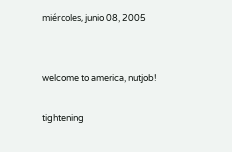miércoles, junio 08, 2005


welcome to america, nutjob!

tightening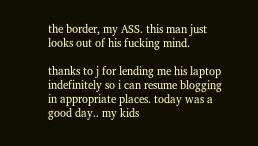the border, my ASS. this man just looks out of his fucking mind.

thanks to j for lending me his laptop indefinitely so i can resume blogging in appropriate places. today was a good day.. my kids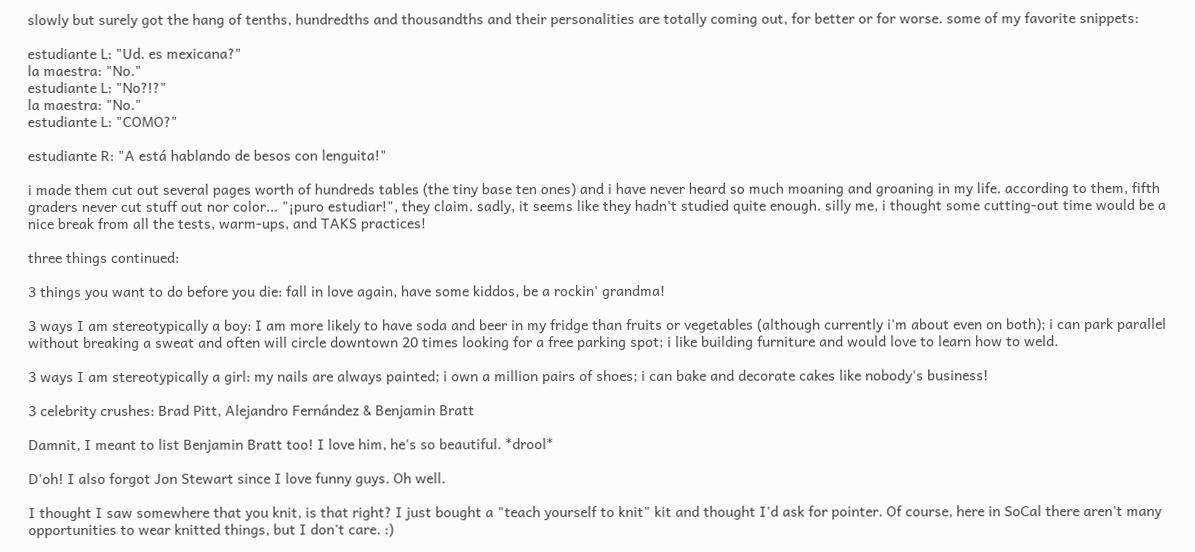slowly but surely got the hang of tenths, hundredths and thousandths and their personalities are totally coming out, for better or for worse. some of my favorite snippets:

estudiante L: "Ud. es mexicana?"
la maestra: "No."
estudiante L: "No?!?"
la maestra: "No."
estudiante L: "COMO?"

estudiante R: "A está hablando de besos con lenguita!"

i made them cut out several pages worth of hundreds tables (the tiny base ten ones) and i have never heard so much moaning and groaning in my life. according to them, fifth graders never cut stuff out nor color... "¡puro estudiar!", they claim. sadly, it seems like they hadn't studied quite enough. silly me, i thought some cutting-out time would be a nice break from all the tests, warm-ups, and TAKS practices!

three things continued:

3 things you want to do before you die: fall in love again, have some kiddos, be a rockin' grandma!

3 ways I am stereotypically a boy: I am more likely to have soda and beer in my fridge than fruits or vegetables (although currently i'm about even on both); i can park parallel without breaking a sweat and often will circle downtown 20 times looking for a free parking spot; i like building furniture and would love to learn how to weld.

3 ways I am stereotypically a girl: my nails are always painted; i own a million pairs of shoes; i can bake and decorate cakes like nobody's business!

3 celebrity crushes: Brad Pitt, Alejandro Fernández & Benjamin Bratt

Damnit, I meant to list Benjamin Bratt too! I love him, he's so beautiful. *drool*

D'oh! I also forgot Jon Stewart since I love funny guys. Oh well.

I thought I saw somewhere that you knit, is that right? I just bought a "teach yourself to knit" kit and thought I'd ask for pointer. Of course, here in SoCal there aren't many opportunities to wear knitted things, but I don't care. :)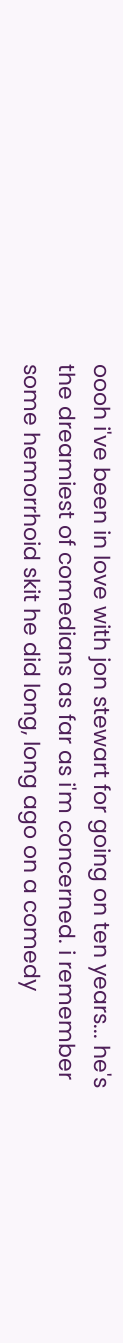oooh i've been in love with jon stewart for going on ten years... he's the dreamiest of comedians as far as i'm concerned. i remember some hemorrhoid skit he did long, long ago on a comedy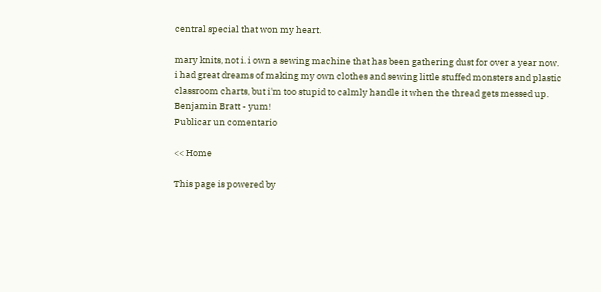central special that won my heart.

mary knits, not i. i own a sewing machine that has been gathering dust for over a year now. i had great dreams of making my own clothes and sewing little stuffed monsters and plastic classroom charts, but i'm too stupid to calmly handle it when the thread gets messed up.
Benjamin Bratt - yum!
Publicar un comentario

<< Home

This page is powered by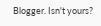Blogger. Isn't yours?